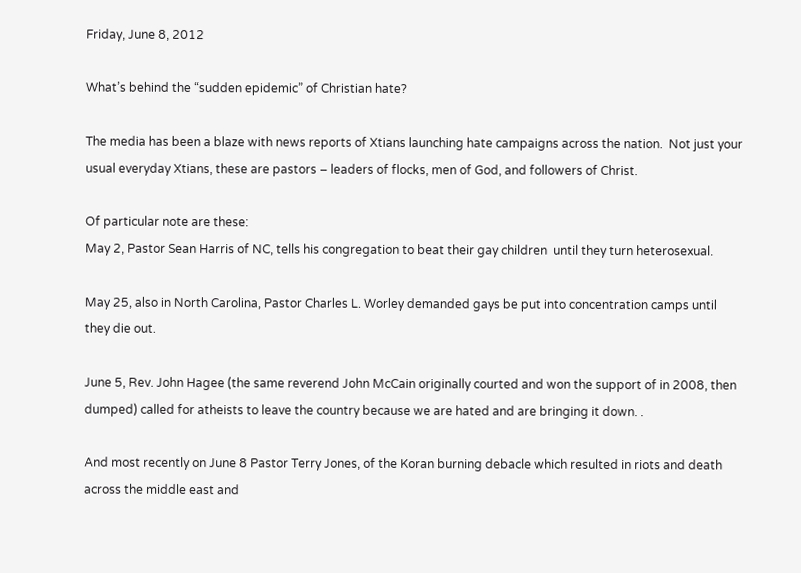Friday, June 8, 2012

What’s behind the “sudden epidemic” of Christian hate?

The media has been a blaze with news reports of Xtians launching hate campaigns across the nation.  Not just your usual everyday Xtians, these are pastors – leaders of flocks, men of God, and followers of Christ.

Of particular note are these:
May 2, Pastor Sean Harris of NC, tells his congregation to beat their gay children  until they turn heterosexual.

May 25, also in North Carolina, Pastor Charles L. Worley demanded gays be put into concentration camps until they die out.

June 5, Rev. John Hagee (the same reverend John McCain originally courted and won the support of in 2008, then dumped) called for atheists to leave the country because we are hated and are bringing it down. .

And most recently on June 8 Pastor Terry Jones, of the Koran burning debacle which resulted in riots and death across the middle east and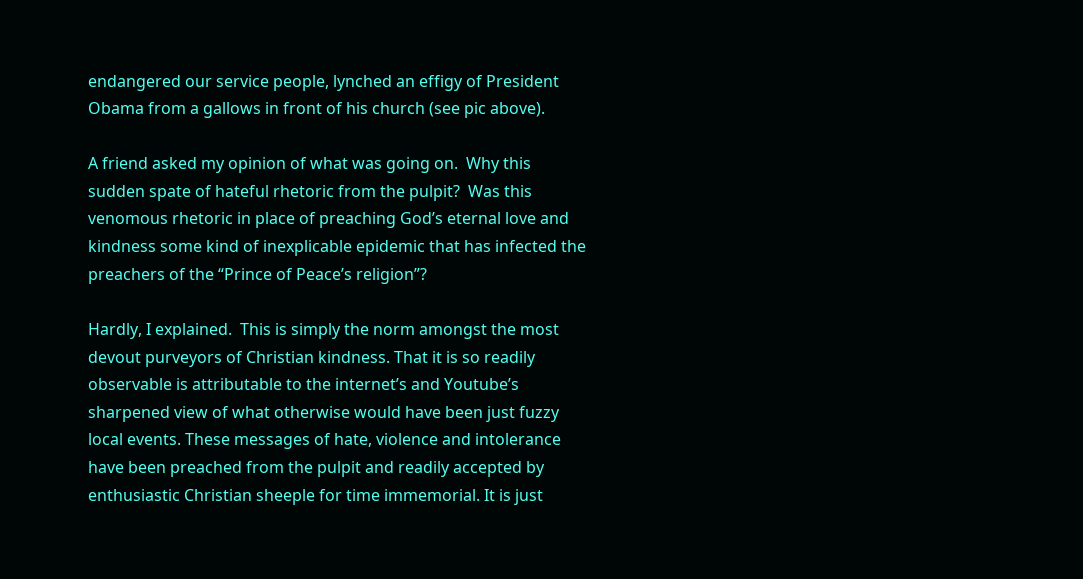endangered our service people, lynched an effigy of President Obama from a gallows in front of his church (see pic above).

A friend asked my opinion of what was going on.  Why this sudden spate of hateful rhetoric from the pulpit?  Was this venomous rhetoric in place of preaching God’s eternal love and kindness some kind of inexplicable epidemic that has infected the preachers of the “Prince of Peace’s religion”?

Hardly, I explained.  This is simply the norm amongst the most devout purveyors of Christian kindness. That it is so readily observable is attributable to the internet’s and Youtube’s sharpened view of what otherwise would have been just fuzzy local events. These messages of hate, violence and intolerance have been preached from the pulpit and readily accepted by enthusiastic Christian sheeple for time immemorial. It is just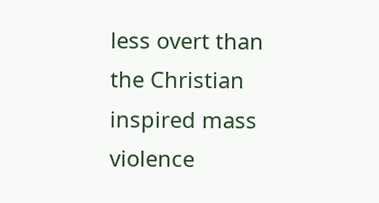less overt than the Christian inspired mass violence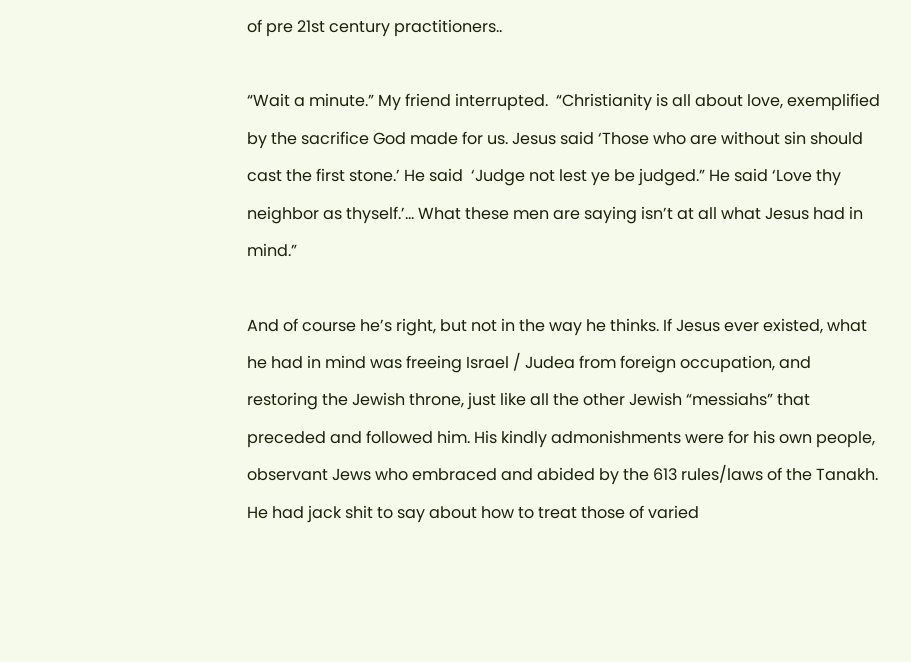of pre 21st century practitioners..

“Wait a minute.” My friend interrupted.  “Christianity is all about love, exemplified by the sacrifice God made for us. Jesus said ‘Those who are without sin should cast the first stone.’ He said  ‘Judge not lest ye be judged.” He said ‘Love thy neighbor as thyself.’... What these men are saying isn’t at all what Jesus had in mind.”

And of course he’s right, but not in the way he thinks. If Jesus ever existed, what he had in mind was freeing Israel / Judea from foreign occupation, and restoring the Jewish throne, just like all the other Jewish “messiahs” that preceded and followed him. His kindly admonishments were for his own people, observant Jews who embraced and abided by the 613 rules/laws of the Tanakh. He had jack shit to say about how to treat those of varied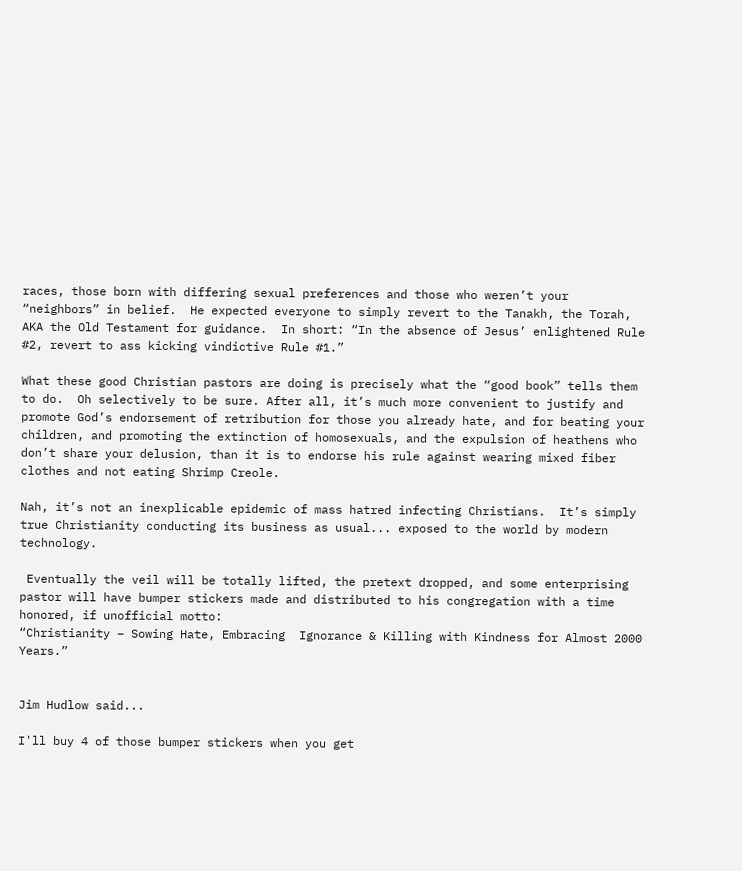races, those born with differing sexual preferences and those who weren’t your “neighbors” in belief.  He expected everyone to simply revert to the Tanakh, the Torah, AKA the Old Testament for guidance.  In short: “In the absence of Jesus’ enlightened Rule #2, revert to ass kicking vindictive Rule #1.”

What these good Christian pastors are doing is precisely what the “good book” tells them to do.  Oh selectively to be sure. After all, it’s much more convenient to justify and promote God’s endorsement of retribution for those you already hate, and for beating your children, and promoting the extinction of homosexuals, and the expulsion of heathens who don’t share your delusion, than it is to endorse his rule against wearing mixed fiber clothes and not eating Shrimp Creole.

Nah, it’s not an inexplicable epidemic of mass hatred infecting Christians.  It’s simply true Christianity conducting its business as usual... exposed to the world by modern technology.

 Eventually the veil will be totally lifted, the pretext dropped, and some enterprising pastor will have bumper stickers made and distributed to his congregation with a time honored, if unofficial motto:
“Christianity – Sowing Hate, Embracing  Ignorance & Killing with Kindness for Almost 2000 Years.”


Jim Hudlow said...

I'll buy 4 of those bumper stickers when you get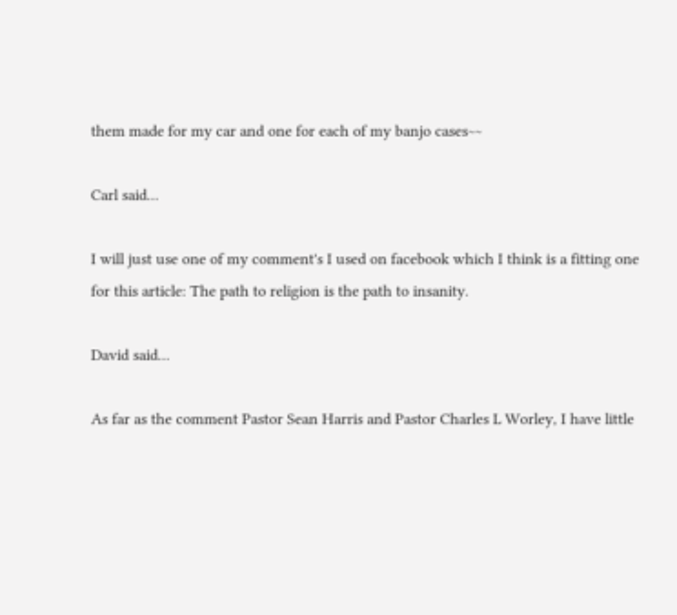them made for my car and one for each of my banjo cases~~

Carl said...

I will just use one of my comment's I used on facebook which I think is a fitting one for this article: The path to religion is the path to insanity.

David said...

As far as the comment Pastor Sean Harris and Pastor Charles L Worley, I have little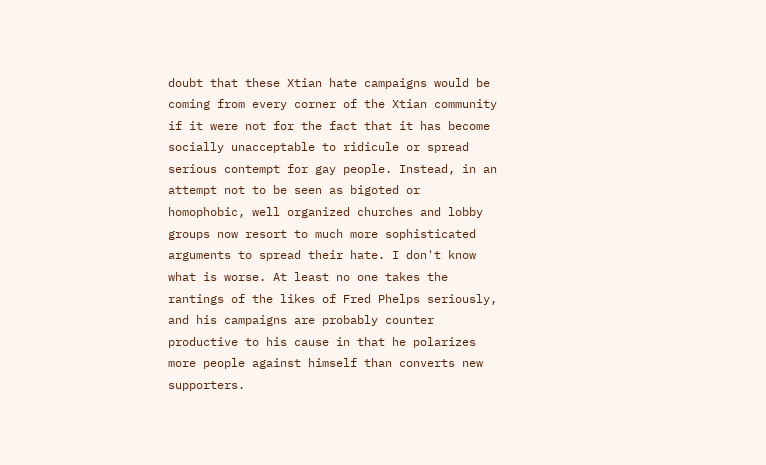doubt that these Xtian hate campaigns would be coming from every corner of the Xtian community if it were not for the fact that it has become socially unacceptable to ridicule or spread serious contempt for gay people. Instead, in an attempt not to be seen as bigoted or homophobic, well organized churches and lobby groups now resort to much more sophisticated arguments to spread their hate. I don't know what is worse. At least no one takes the rantings of the likes of Fred Phelps seriously, and his campaigns are probably counter productive to his cause in that he polarizes more people against himself than converts new supporters.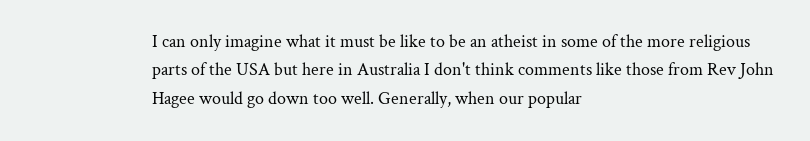I can only imagine what it must be like to be an atheist in some of the more religious parts of the USA but here in Australia I don't think comments like those from Rev John Hagee would go down too well. Generally, when our popular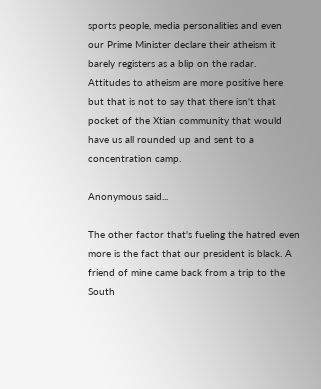sports people, media personalities and even our Prime Minister declare their atheism it barely registers as a blip on the radar. Attitudes to atheism are more positive here but that is not to say that there isn't that pocket of the Xtian community that would have us all rounded up and sent to a concentration camp.

Anonymous said...

The other factor that's fueling the hatred even more is the fact that our president is black. A friend of mine came back from a trip to the South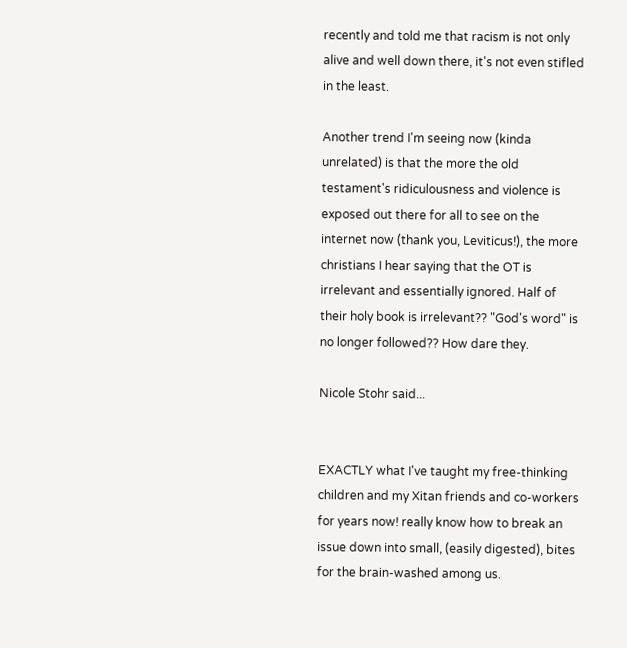recently and told me that racism is not only alive and well down there, it's not even stifled in the least.

Another trend I'm seeing now (kinda unrelated) is that the more the old testament's ridiculousness and violence is exposed out there for all to see on the internet now (thank you, Leviticus!), the more christians I hear saying that the OT is irrelevant and essentially ignored. Half of their holy book is irrelevant?? "God's word" is no longer followed?? How dare they.

Nicole Stohr said...


EXACTLY what I've taught my free-thinking children and my Xitan friends and co-workers for years now! really know how to break an issue down into small, (easily digested), bites for the brain-washed among us.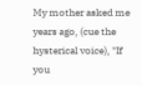My mother asked me years ago, (cue the hysterical voice), "If you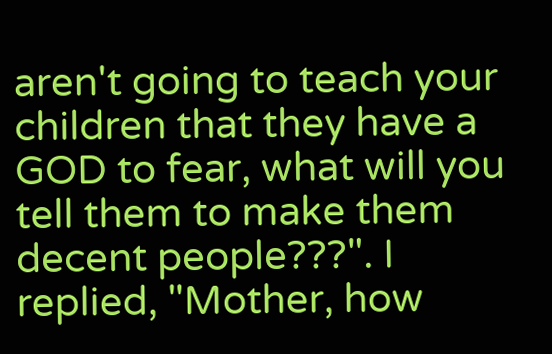aren't going to teach your children that they have a GOD to fear, what will you tell them to make them decent people???". I replied, "Mother, how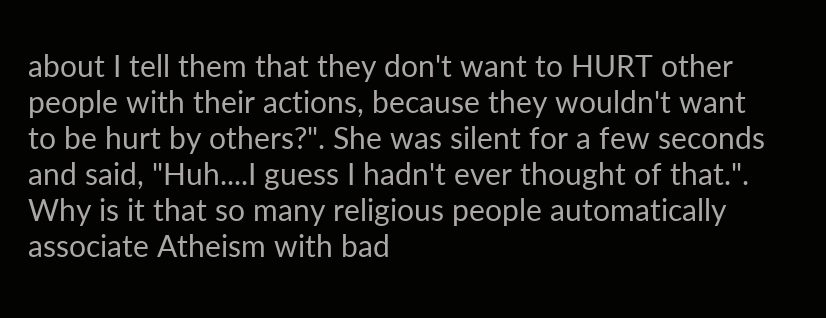about I tell them that they don't want to HURT other people with their actions, because they wouldn't want to be hurt by others?". She was silent for a few seconds and said, "Huh....I guess I hadn't ever thought of that.". Why is it that so many religious people automatically associate Atheism with bad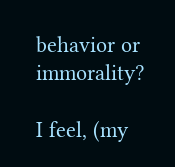behavior or immorality?

I feel, (my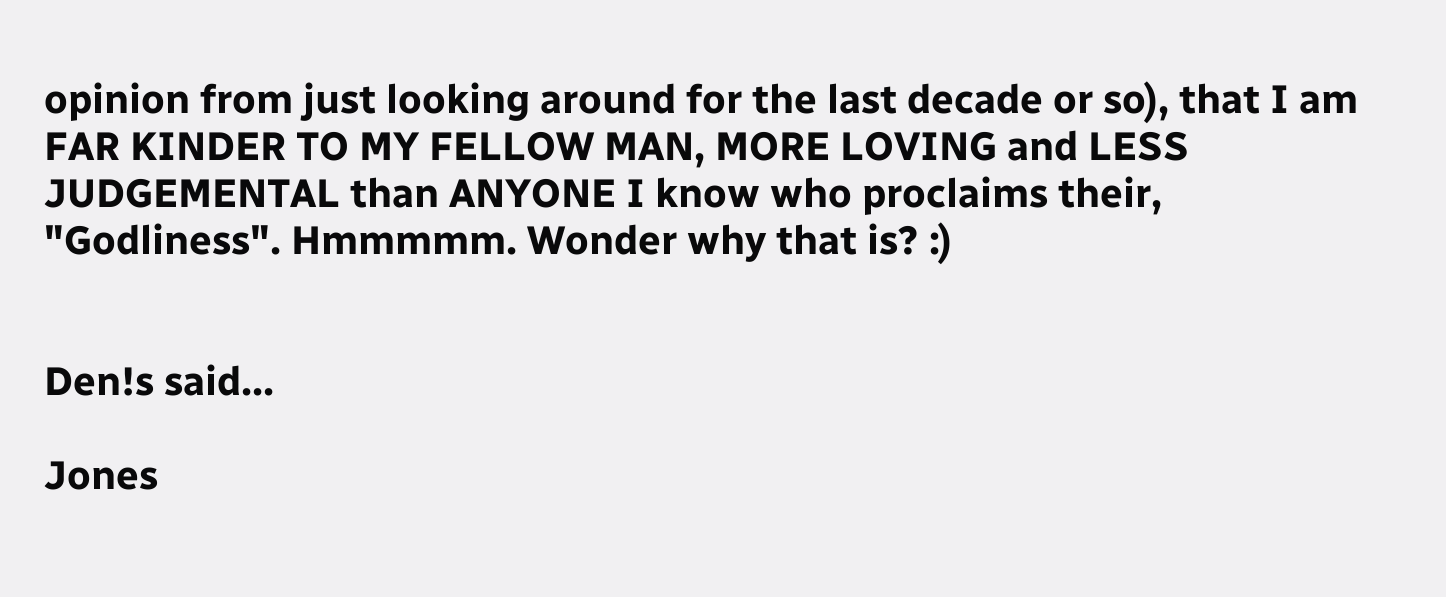opinion from just looking around for the last decade or so), that I am FAR KINDER TO MY FELLOW MAN, MORE LOVING and LESS JUDGEMENTAL than ANYONE I know who proclaims their, "Godliness". Hmmmmm. Wonder why that is? :)


Den!s said...

Jones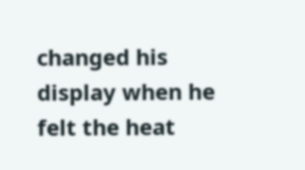changed his display when he felt the heat